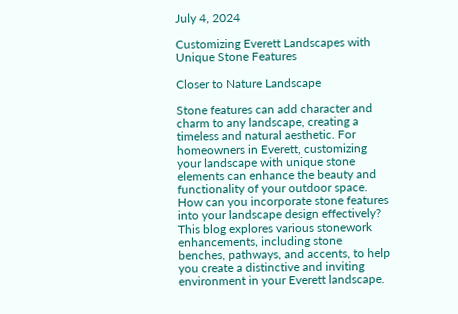July 4, 2024

Customizing Everett Landscapes with Unique Stone Features

Closer to Nature Landscape

Stone features can add character and charm to any landscape, creating a timeless and natural aesthetic. For homeowners in Everett, customizing your landscape with unique stone elements can enhance the beauty and functionality of your outdoor space. How can you incorporate stone features into your landscape design effectively? This blog explores various stonework enhancements, including stone benches, pathways, and accents, to help you create a distinctive and inviting environment in your Everett landscape.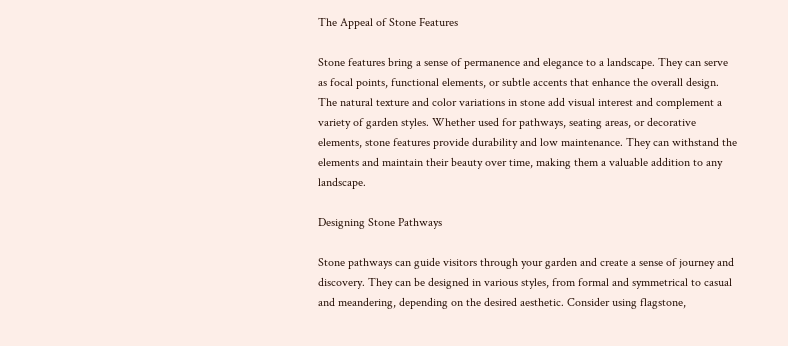The Appeal of Stone Features

Stone features bring a sense of permanence and elegance to a landscape. They can serve as focal points, functional elements, or subtle accents that enhance the overall design. The natural texture and color variations in stone add visual interest and complement a variety of garden styles. Whether used for pathways, seating areas, or decorative elements, stone features provide durability and low maintenance. They can withstand the elements and maintain their beauty over time, making them a valuable addition to any landscape.

Designing Stone Pathways

Stone pathways can guide visitors through your garden and create a sense of journey and discovery. They can be designed in various styles, from formal and symmetrical to casual and meandering, depending on the desired aesthetic. Consider using flagstone,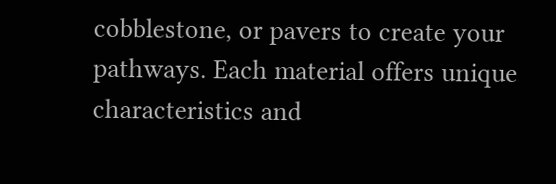cobblestone, or pavers to create your pathways. Each material offers unique characteristics and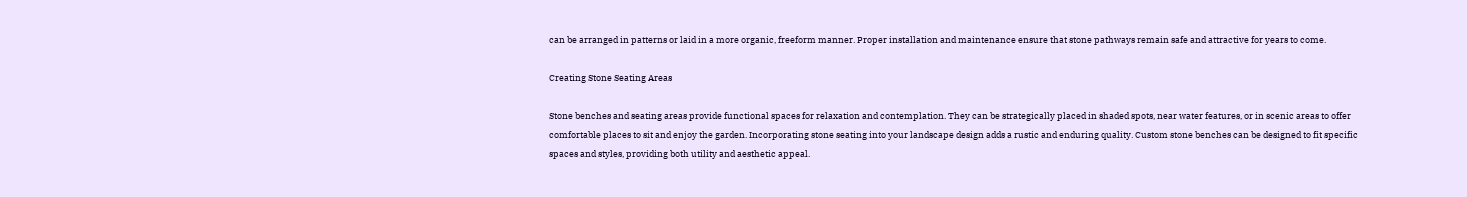can be arranged in patterns or laid in a more organic, freeform manner. Proper installation and maintenance ensure that stone pathways remain safe and attractive for years to come.

Creating Stone Seating Areas

Stone benches and seating areas provide functional spaces for relaxation and contemplation. They can be strategically placed in shaded spots, near water features, or in scenic areas to offer comfortable places to sit and enjoy the garden. Incorporating stone seating into your landscape design adds a rustic and enduring quality. Custom stone benches can be designed to fit specific spaces and styles, providing both utility and aesthetic appeal.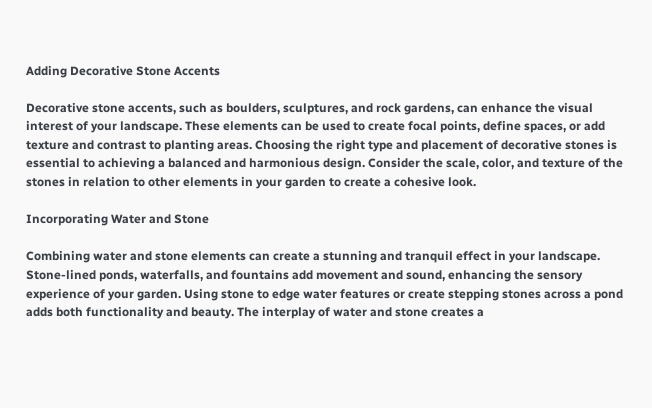Adding Decorative Stone Accents

Decorative stone accents, such as boulders, sculptures, and rock gardens, can enhance the visual interest of your landscape. These elements can be used to create focal points, define spaces, or add texture and contrast to planting areas. Choosing the right type and placement of decorative stones is essential to achieving a balanced and harmonious design. Consider the scale, color, and texture of the stones in relation to other elements in your garden to create a cohesive look.

Incorporating Water and Stone

Combining water and stone elements can create a stunning and tranquil effect in your landscape. Stone-lined ponds, waterfalls, and fountains add movement and sound, enhancing the sensory experience of your garden. Using stone to edge water features or create stepping stones across a pond adds both functionality and beauty. The interplay of water and stone creates a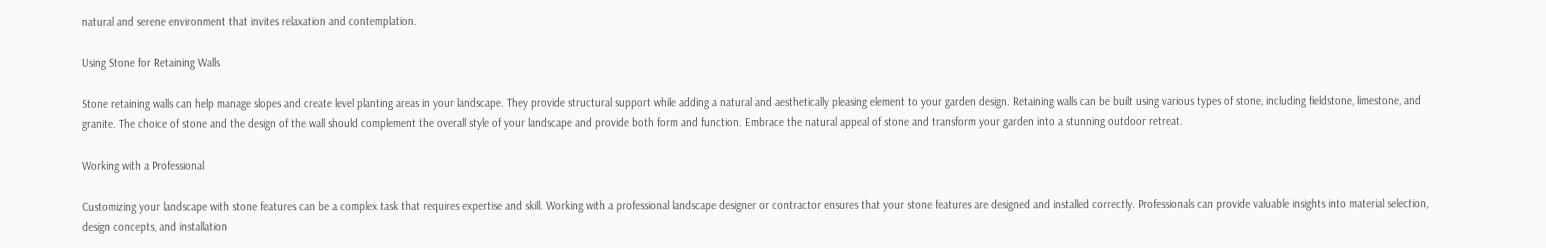natural and serene environment that invites relaxation and contemplation.

Using Stone for Retaining Walls

Stone retaining walls can help manage slopes and create level planting areas in your landscape. They provide structural support while adding a natural and aesthetically pleasing element to your garden design. Retaining walls can be built using various types of stone, including fieldstone, limestone, and granite. The choice of stone and the design of the wall should complement the overall style of your landscape and provide both form and function. Embrace the natural appeal of stone and transform your garden into a stunning outdoor retreat.

Working with a Professional

Customizing your landscape with stone features can be a complex task that requires expertise and skill. Working with a professional landscape designer or contractor ensures that your stone features are designed and installed correctly. Professionals can provide valuable insights into material selection, design concepts, and installation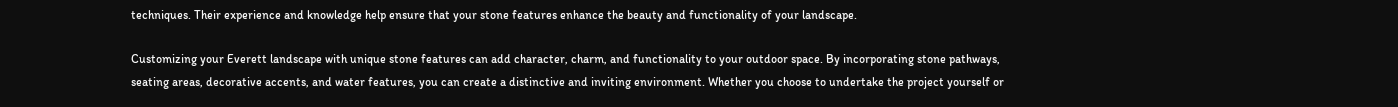techniques. Their experience and knowledge help ensure that your stone features enhance the beauty and functionality of your landscape.

Customizing your Everett landscape with unique stone features can add character, charm, and functionality to your outdoor space. By incorporating stone pathways, seating areas, decorative accents, and water features, you can create a distinctive and inviting environment. Whether you choose to undertake the project yourself or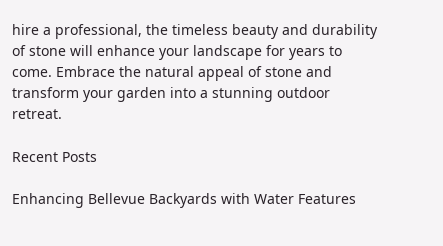hire a professional, the timeless beauty and durability of stone will enhance your landscape for years to come. Embrace the natural appeal of stone and transform your garden into a stunning outdoor retreat.

Recent Posts

Enhancing Bellevue Backyards with Water Features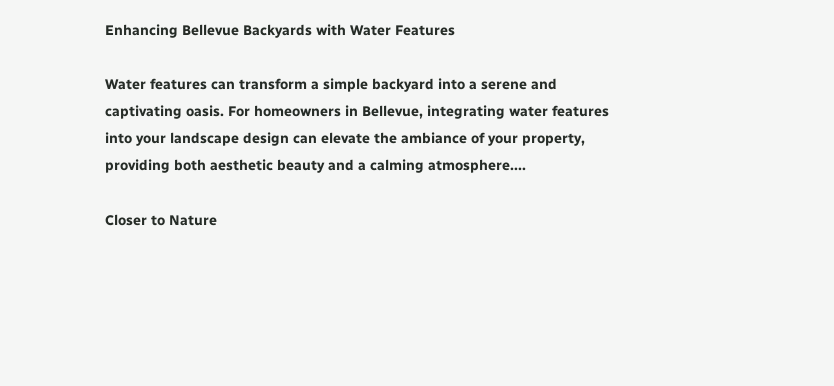Enhancing Bellevue Backyards with Water Features

Water features can transform a simple backyard into a serene and captivating oasis. For homeowners in Bellevue, integrating water features into your landscape design can elevate the ambiance of your property, providing both aesthetic beauty and a calming atmosphere....

Closer to Nature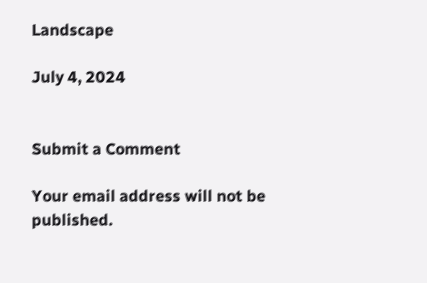Landscape

July 4, 2024


Submit a Comment

Your email address will not be published.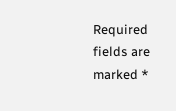Required fields are marked *